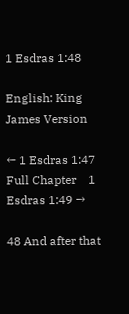1 Esdras 1:48

English: King James Version

← 1 Esdras 1:47    Full Chapter    1 Esdras 1:49 →

48 And after that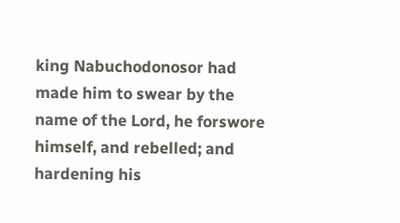king Nabuchodonosor had made him to swear by the name of the Lord, he forswore himself, and rebelled; and hardening his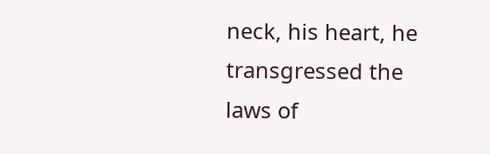neck, his heart, he transgressed the laws of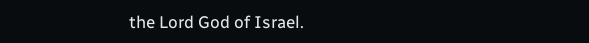the Lord God of Israel.